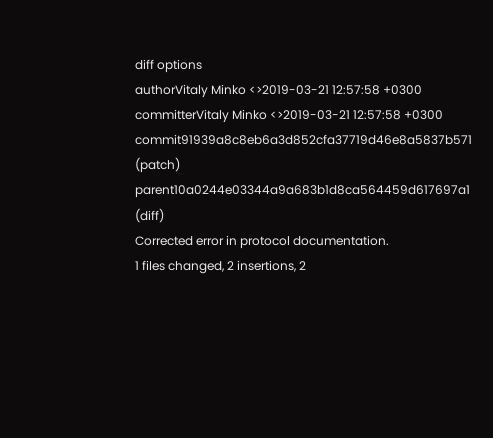diff options
authorVitaly Minko <>2019-03-21 12:57:58 +0300
committerVitaly Minko <>2019-03-21 12:57:58 +0300
commit91939a8c8eb6a3d852cfa37719d46e8a5837b571 (patch)
parent10a0244e03344a9a683b1d8ca564459d617697a1 (diff)
Corrected error in protocol documentation.
1 files changed, 2 insertions, 2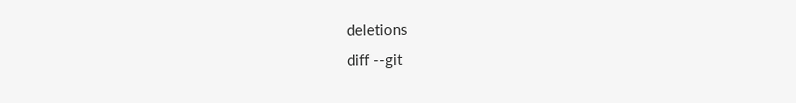deletions
diff --git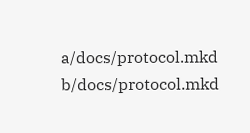a/docs/protocol.mkd b/docs/protocol.mkd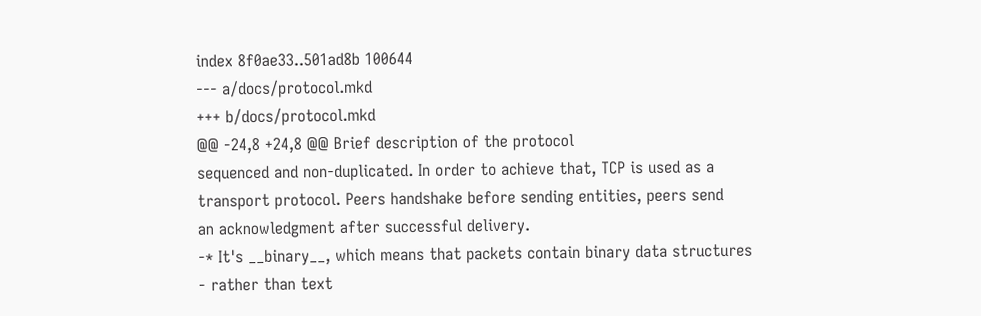index 8f0ae33..501ad8b 100644
--- a/docs/protocol.mkd
+++ b/docs/protocol.mkd
@@ -24,8 +24,8 @@ Brief description of the protocol
sequenced and non-duplicated. In order to achieve that, TCP is used as a
transport protocol. Peers handshake before sending entities, peers send
an acknowledgment after successful delivery.
-* It's __binary__, which means that packets contain binary data structures
- rather than text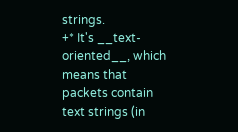strings.
+* It's __text-oriented__, which means that packets contain text strings (in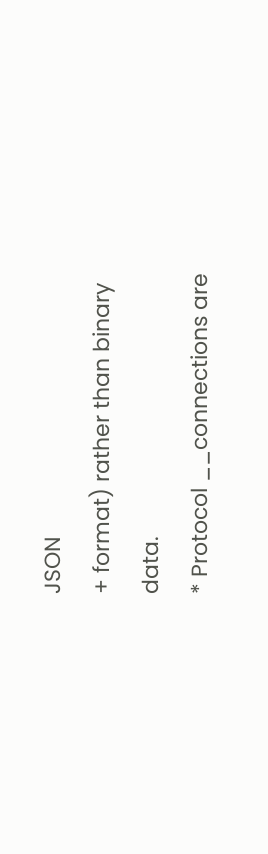JSON
+ format) rather than binary data.
* Protocol __connections are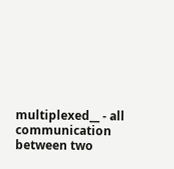multiplexed__ - all communication between two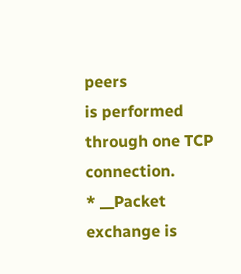peers
is performed through one TCP connection.
* __Packet exchange is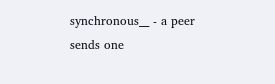synchronous__ - a peer sends one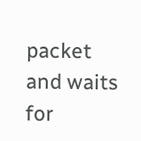packet and waits for